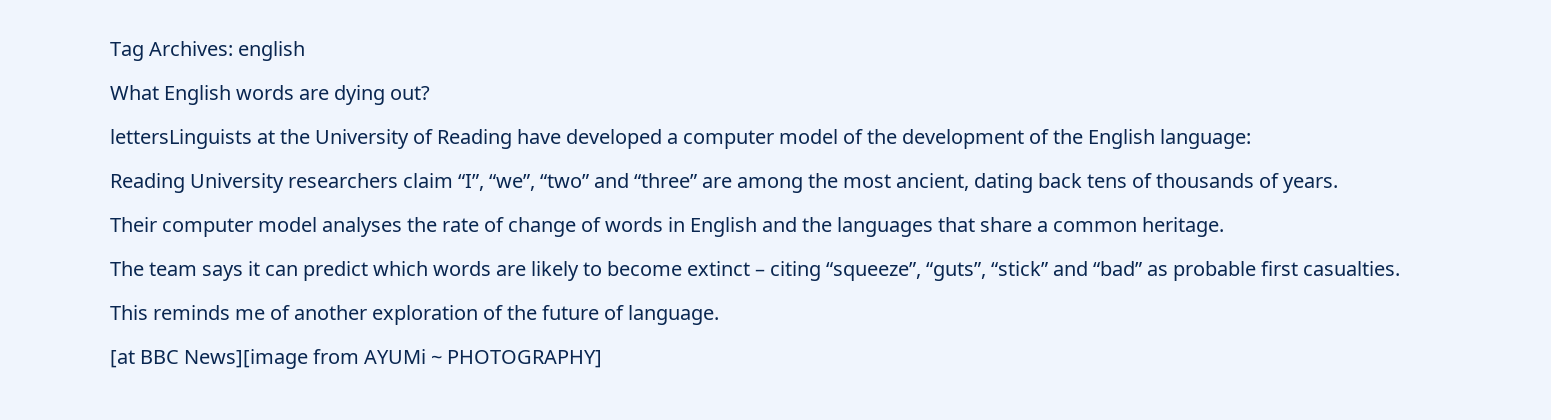Tag Archives: english

What English words are dying out?

lettersLinguists at the University of Reading have developed a computer model of the development of the English language:

Reading University researchers claim “I”, “we”, “two” and “three” are among the most ancient, dating back tens of thousands of years.

Their computer model analyses the rate of change of words in English and the languages that share a common heritage.

The team says it can predict which words are likely to become extinct – citing “squeeze”, “guts”, “stick” and “bad” as probable first casualties.

This reminds me of another exploration of the future of language.

[at BBC News][image from AYUMi ~ PHOTOGRAPHY]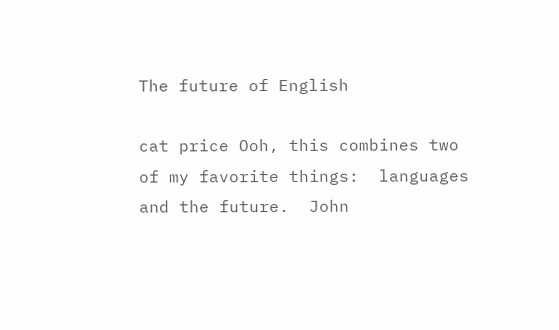The future of English

cat price Ooh, this combines two of my favorite things:  languages and the future.  John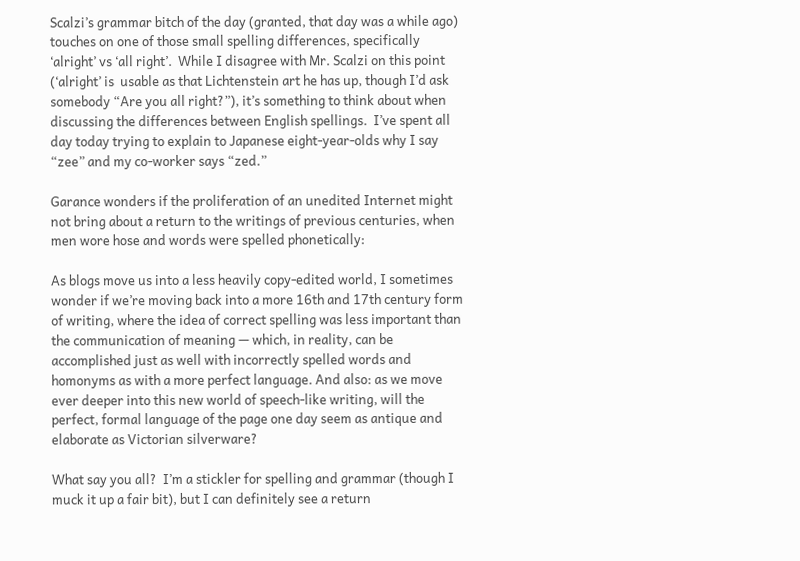Scalzi’s grammar bitch of the day (granted, that day was a while ago) touches on one of those small spelling differences, specifically ‘alright’ vs ‘all right’.  While I disagree with Mr. Scalzi on this point (‘alright’ is  usable as that Lichtenstein art he has up, though I’d ask somebody “Are you all right?”), it’s something to think about when discussing the differences between English spellings.  I’ve spent all day today trying to explain to Japanese eight-year-olds why I say “zee” and my co-worker says “zed.”

Garance wonders if the proliferation of an unedited Internet might not bring about a return to the writings of previous centuries, when men wore hose and words were spelled phonetically:

As blogs move us into a less heavily copy-edited world, I sometimes wonder if we’re moving back into a more 16th and 17th century form of writing, where the idea of correct spelling was less important than the communication of meaning — which, in reality, can be accomplished just as well with incorrectly spelled words and homonyms as with a more perfect language. And also: as we move ever deeper into this new world of speech-like writing, will the perfect, formal language of the page one day seem as antique and elaborate as Victorian silverware?

What say you all?  I’m a stickler for spelling and grammar (though I muck it up a fair bit), but I can definitely see a return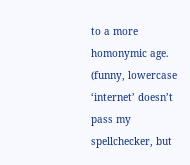to a more homonymic age. (funny, lowercase ‘internet’ doesn’t pass my spellchecker, but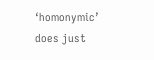‘homonymic’ does just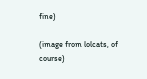fine)

(image from lolcats, of course)